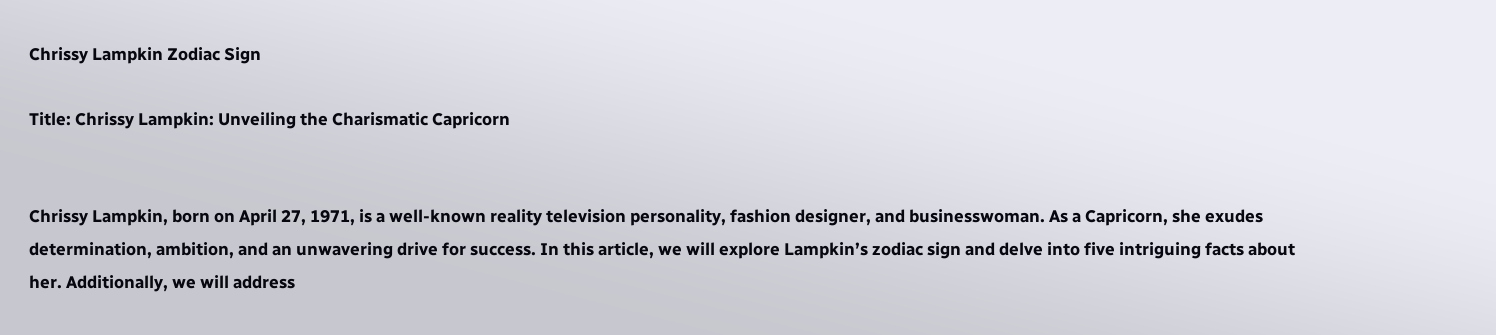Chrissy Lampkin Zodiac Sign

Title: Chrissy Lampkin: Unveiling the Charismatic Capricorn


Chrissy Lampkin, born on April 27, 1971, is a well-known reality television personality, fashion designer, and businesswoman. As a Capricorn, she exudes determination, ambition, and an unwavering drive for success. In this article, we will explore Lampkin’s zodiac sign and delve into five intriguing facts about her. Additionally, we will address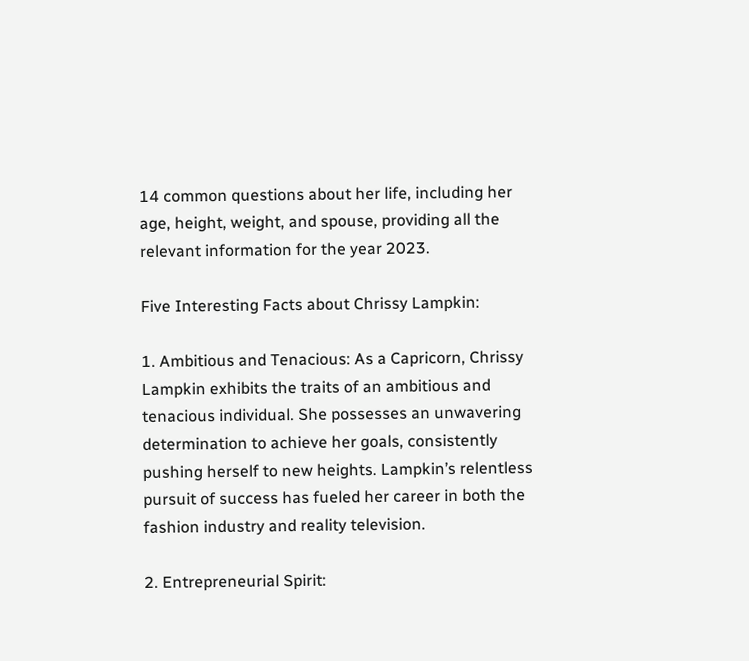14 common questions about her life, including her age, height, weight, and spouse, providing all the relevant information for the year 2023.

Five Interesting Facts about Chrissy Lampkin:

1. Ambitious and Tenacious: As a Capricorn, Chrissy Lampkin exhibits the traits of an ambitious and tenacious individual. She possesses an unwavering determination to achieve her goals, consistently pushing herself to new heights. Lampkin’s relentless pursuit of success has fueled her career in both the fashion industry and reality television.

2. Entrepreneurial Spirit: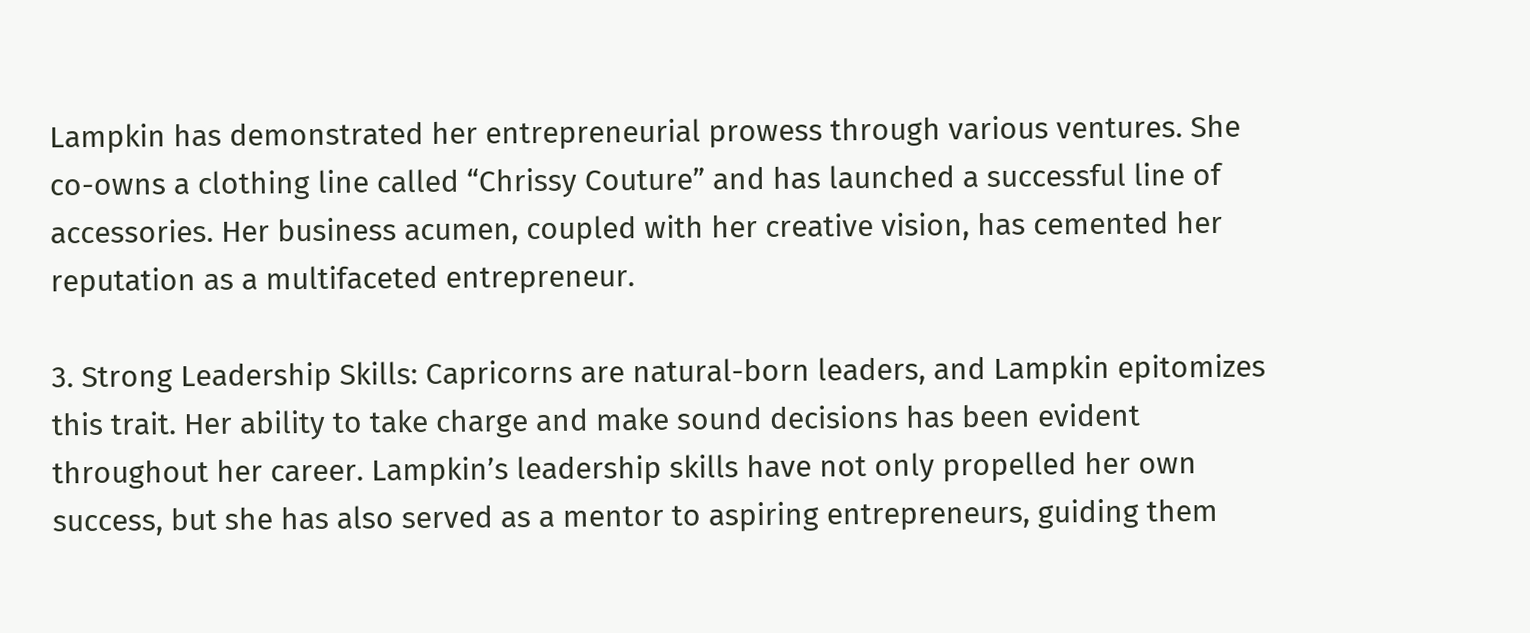Lampkin has demonstrated her entrepreneurial prowess through various ventures. She co-owns a clothing line called “Chrissy Couture” and has launched a successful line of accessories. Her business acumen, coupled with her creative vision, has cemented her reputation as a multifaceted entrepreneur.

3. Strong Leadership Skills: Capricorns are natural-born leaders, and Lampkin epitomizes this trait. Her ability to take charge and make sound decisions has been evident throughout her career. Lampkin’s leadership skills have not only propelled her own success, but she has also served as a mentor to aspiring entrepreneurs, guiding them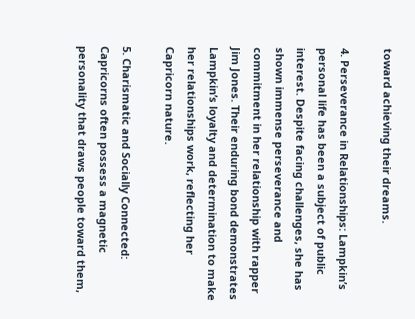toward achieving their dreams.

4. Perseverance in Relationships: Lampkin’s personal life has been a subject of public interest. Despite facing challenges, she has shown immense perseverance and commitment in her relationship with rapper Jim Jones. Their enduring bond demonstrates Lampkin’s loyalty and determination to make her relationships work, reflecting her Capricorn nature.

5. Charismatic and Socially Connected: Capricorns often possess a magnetic personality that draws people toward them,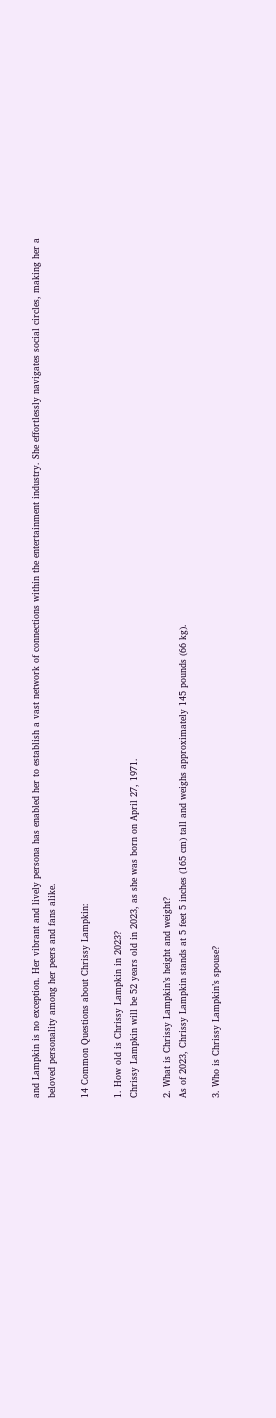and Lampkin is no exception. Her vibrant and lively persona has enabled her to establish a vast network of connections within the entertainment industry. She effortlessly navigates social circles, making her a beloved personality among her peers and fans alike.

14 Common Questions about Chrissy Lampkin:

1. How old is Chrissy Lampkin in 2023?
Chrissy Lampkin will be 52 years old in 2023, as she was born on April 27, 1971.

2. What is Chrissy Lampkin’s height and weight?
As of 2023, Chrissy Lampkin stands at 5 feet 5 inches (165 cm) tall and weighs approximately 145 pounds (66 kg).

3. Who is Chrissy Lampkin’s spouse?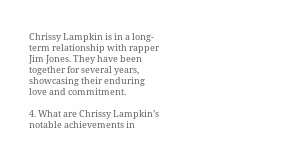Chrissy Lampkin is in a long-term relationship with rapper Jim Jones. They have been together for several years, showcasing their enduring love and commitment.

4. What are Chrissy Lampkin’s notable achievements in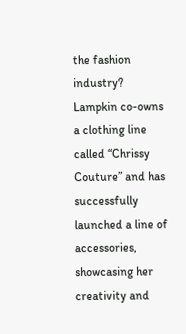the fashion industry?
Lampkin co-owns a clothing line called “Chrissy Couture” and has successfully launched a line of accessories, showcasing her creativity and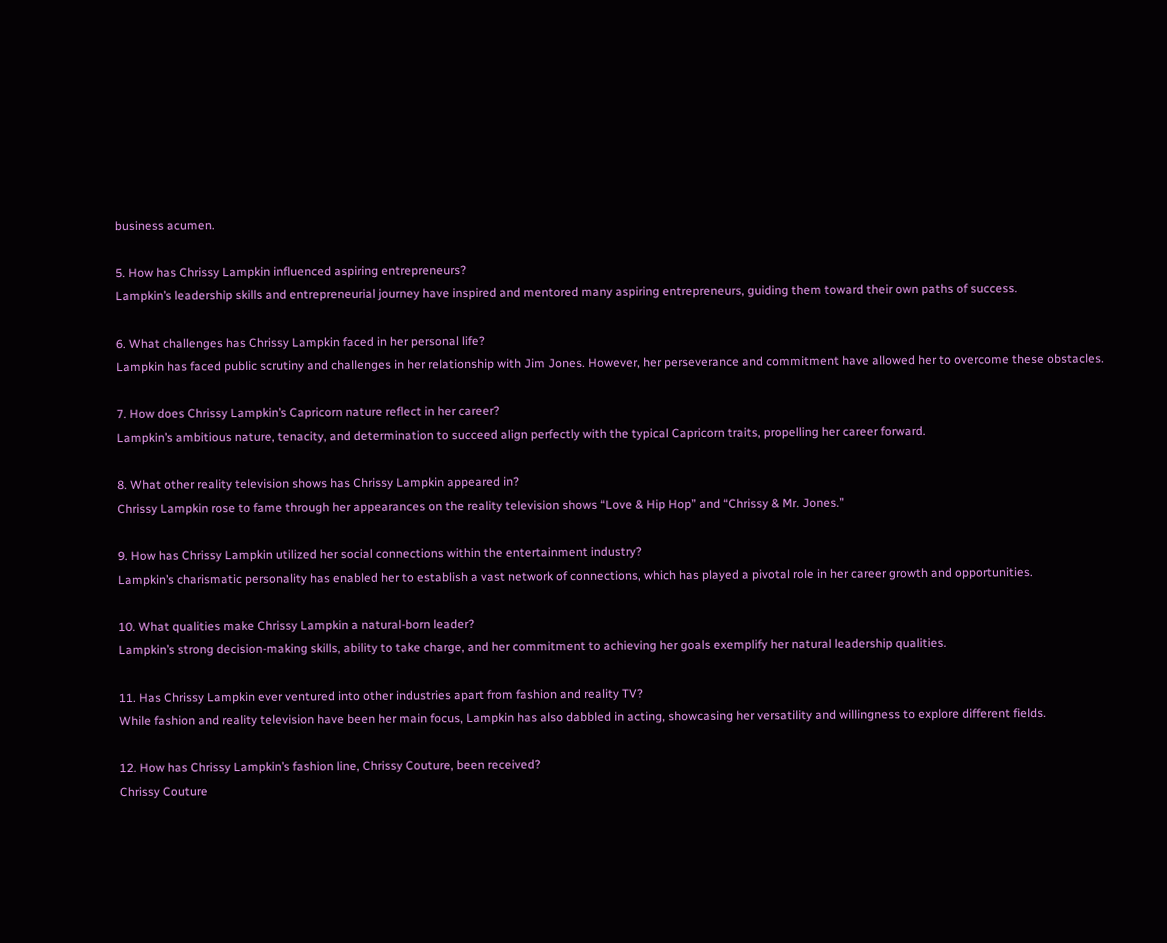business acumen.

5. How has Chrissy Lampkin influenced aspiring entrepreneurs?
Lampkin’s leadership skills and entrepreneurial journey have inspired and mentored many aspiring entrepreneurs, guiding them toward their own paths of success.

6. What challenges has Chrissy Lampkin faced in her personal life?
Lampkin has faced public scrutiny and challenges in her relationship with Jim Jones. However, her perseverance and commitment have allowed her to overcome these obstacles.

7. How does Chrissy Lampkin’s Capricorn nature reflect in her career?
Lampkin’s ambitious nature, tenacity, and determination to succeed align perfectly with the typical Capricorn traits, propelling her career forward.

8. What other reality television shows has Chrissy Lampkin appeared in?
Chrissy Lampkin rose to fame through her appearances on the reality television shows “Love & Hip Hop” and “Chrissy & Mr. Jones.”

9. How has Chrissy Lampkin utilized her social connections within the entertainment industry?
Lampkin’s charismatic personality has enabled her to establish a vast network of connections, which has played a pivotal role in her career growth and opportunities.

10. What qualities make Chrissy Lampkin a natural-born leader?
Lampkin’s strong decision-making skills, ability to take charge, and her commitment to achieving her goals exemplify her natural leadership qualities.

11. Has Chrissy Lampkin ever ventured into other industries apart from fashion and reality TV?
While fashion and reality television have been her main focus, Lampkin has also dabbled in acting, showcasing her versatility and willingness to explore different fields.

12. How has Chrissy Lampkin’s fashion line, Chrissy Couture, been received?
Chrissy Couture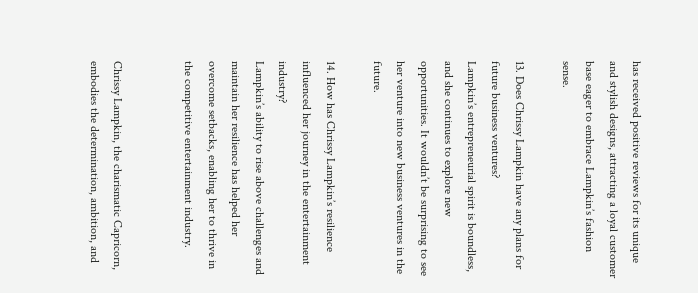has received positive reviews for its unique and stylish designs, attracting a loyal customer base eager to embrace Lampkin’s fashion sense.

13. Does Chrissy Lampkin have any plans for future business ventures?
Lampkin’s entrepreneurial spirit is boundless, and she continues to explore new opportunities. It wouldn’t be surprising to see her venture into new business ventures in the future.

14. How has Chrissy Lampkin’s resilience influenced her journey in the entertainment industry?
Lampkin’s ability to rise above challenges and maintain her resilience has helped her overcome setbacks, enabling her to thrive in the competitive entertainment industry.


Chrissy Lampkin, the charismatic Capricorn, embodies the determination, ambition, and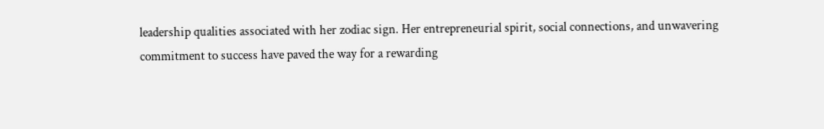leadership qualities associated with her zodiac sign. Her entrepreneurial spirit, social connections, and unwavering commitment to success have paved the way for a rewarding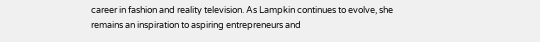career in fashion and reality television. As Lampkin continues to evolve, she remains an inspiration to aspiring entrepreneurs and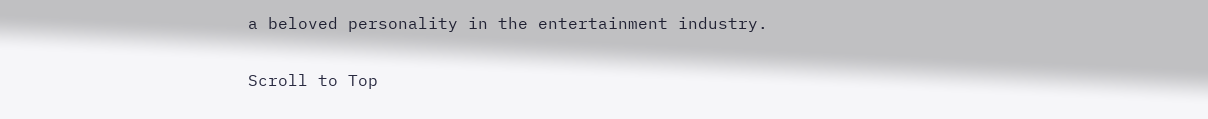a beloved personality in the entertainment industry.

Scroll to Top